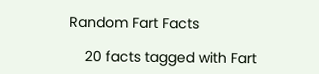Random Fart Facts

    20 facts tagged with Fart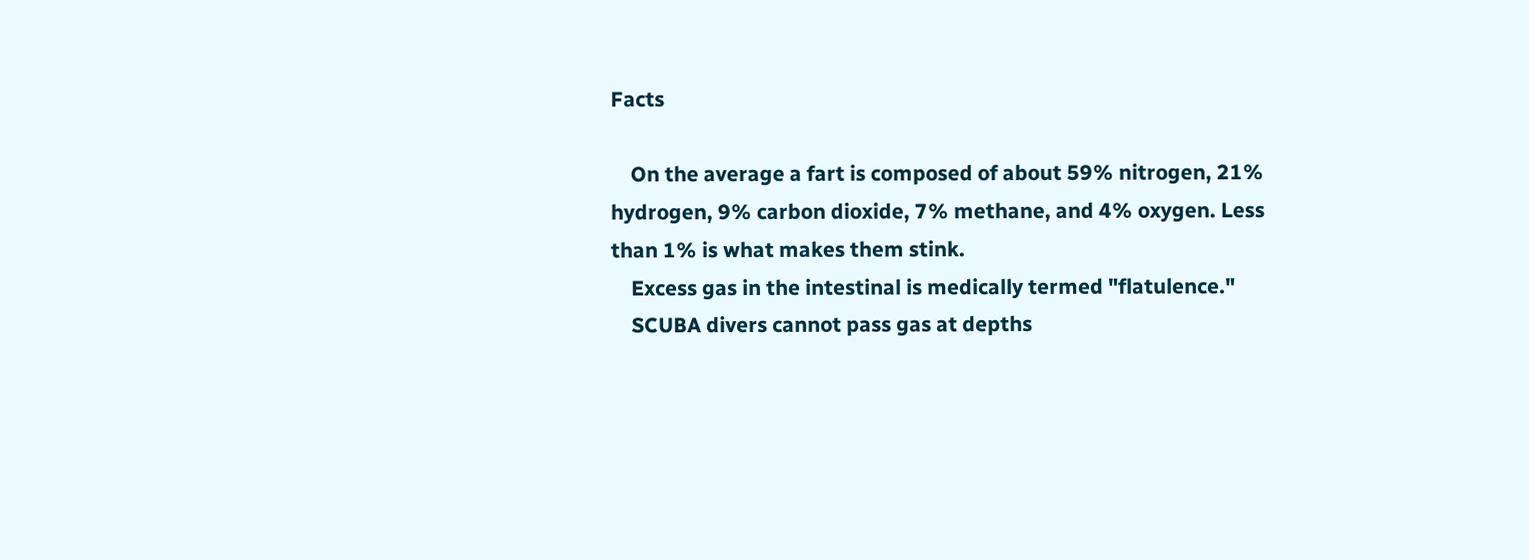Facts

    On the average a fart is composed of about 59% nitrogen, 21% hydrogen, 9% carbon dioxide, 7% methane, and 4% oxygen. Less than 1% is what makes them stink.
    Excess gas in the intestinal is medically termed "flatulence."
    SCUBA divers cannot pass gas at depths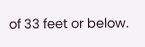of 33 feet or below.